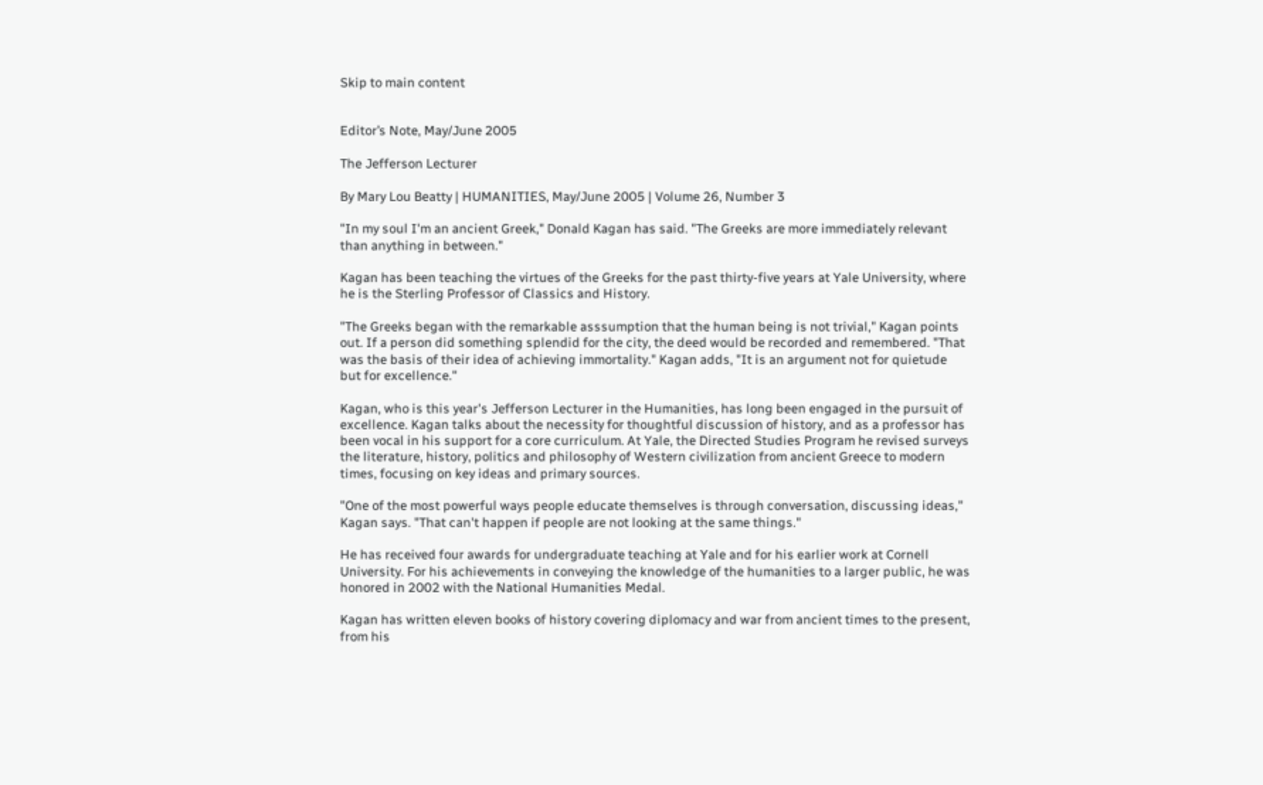Skip to main content


Editor’s Note, May/June 2005

The Jefferson Lecturer

By Mary Lou Beatty | HUMANITIES, May/June 2005 | Volume 26, Number 3

"In my soul I'm an ancient Greek," Donald Kagan has said. "The Greeks are more immediately relevant than anything in between."

Kagan has been teaching the virtues of the Greeks for the past thirty-five years at Yale University, where he is the Sterling Professor of Classics and History.

"The Greeks began with the remarkable asssumption that the human being is not trivial," Kagan points out. If a person did something splendid for the city, the deed would be recorded and remembered. "That was the basis of their idea of achieving immortality." Kagan adds, "It is an argument not for quietude but for excellence."

Kagan, who is this year's Jefferson Lecturer in the Humanities, has long been engaged in the pursuit of excellence. Kagan talks about the necessity for thoughtful discussion of history, and as a professor has been vocal in his support for a core curriculum. At Yale, the Directed Studies Program he revised surveys the literature, history, politics and philosophy of Western civilization from ancient Greece to modern times, focusing on key ideas and primary sources.

"One of the most powerful ways people educate themselves is through conversation, discussing ideas," Kagan says. "That can't happen if people are not looking at the same things."

He has received four awards for undergraduate teaching at Yale and for his earlier work at Cornell University. For his achievements in conveying the knowledge of the humanities to a larger public, he was honored in 2002 with the National Humanities Medal.

Kagan has written eleven books of history covering diplomacy and war from ancient times to the present, from his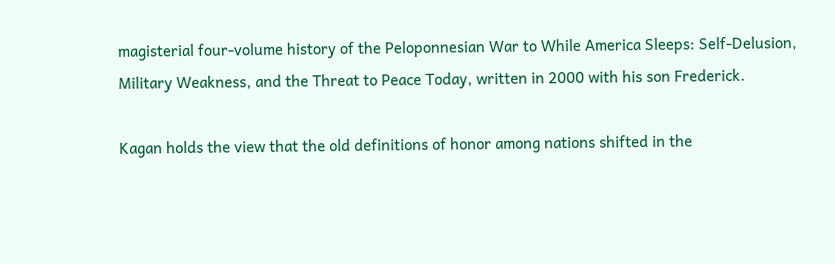magisterial four-volume history of the Peloponnesian War to While America Sleeps: Self-Delusion, Military Weakness, and the Threat to Peace Today, written in 2000 with his son Frederick.

Kagan holds the view that the old definitions of honor among nations shifted in the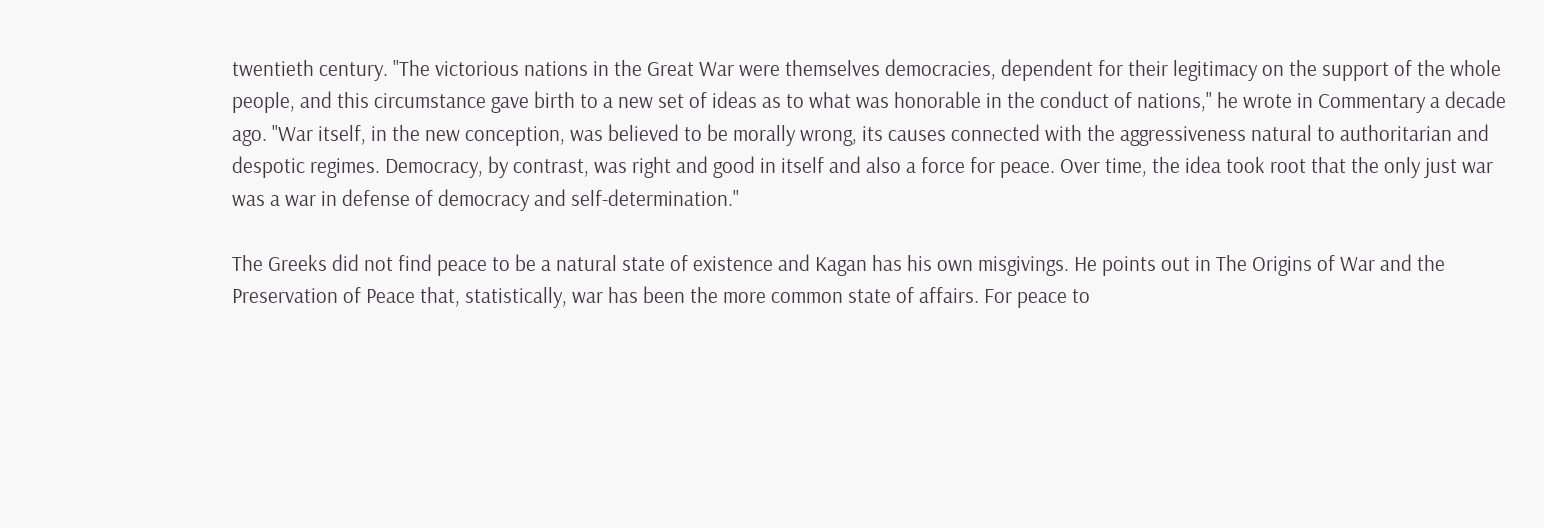twentieth century. "The victorious nations in the Great War were themselves democracies, dependent for their legitimacy on the support of the whole people, and this circumstance gave birth to a new set of ideas as to what was honorable in the conduct of nations," he wrote in Commentary a decade ago. "War itself, in the new conception, was believed to be morally wrong, its causes connected with the aggressiveness natural to authoritarian and despotic regimes. Democracy, by contrast, was right and good in itself and also a force for peace. Over time, the idea took root that the only just war was a war in defense of democracy and self-determination."

The Greeks did not find peace to be a natural state of existence and Kagan has his own misgivings. He points out in The Origins of War and the Preservation of Peace that, statistically, war has been the more common state of affairs. For peace to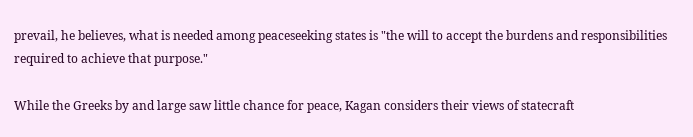prevail, he believes, what is needed among peaceseeking states is "the will to accept the burdens and responsibilities required to achieve that purpose."

While the Greeks by and large saw little chance for peace, Kagan considers their views of statecraft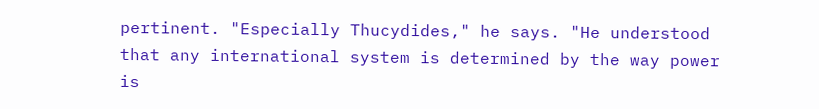pertinent. "Especially Thucydides," he says. "He understood that any international system is determined by the way power is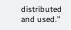distributed and used."